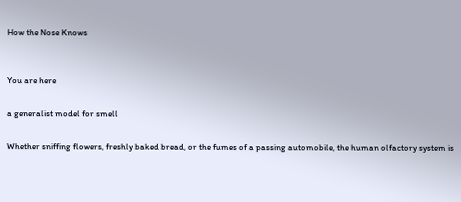How the Nose Knows


You are here

a generalist model for smell

Whether sniffing flowers, freshly baked bread, or the fumes of a passing automobile, the human olfactory system is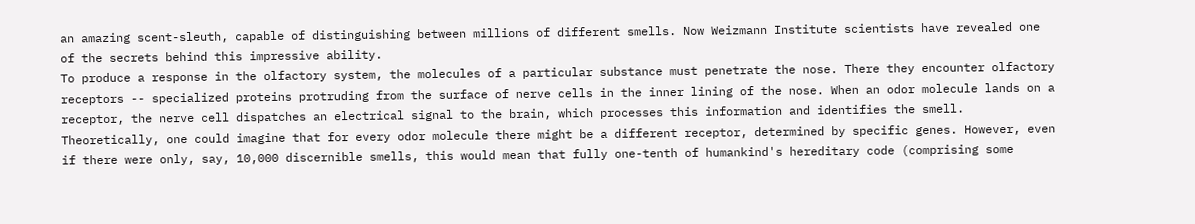an amazing scent-sleuth, capable of distinguishing between millions of different smells. Now Weizmann Institute scientists have revealed one of the secrets behind this impressive ability.
To produce a response in the olfactory system, the molecules of a particular substance must penetrate the nose. There they encounter olfactory receptors -- specialized proteins protruding from the surface of nerve cells in the inner lining of the nose. When an odor molecule lands on a receptor, the nerve cell dispatches an electrical signal to the brain, which processes this information and identifies the smell.
Theoretically, one could imagine that for every odor molecule there might be a different receptor, determined by specific genes. However, even if there were only, say, 10,000 discernible smells, this would mean that fully one-tenth of humankind's hereditary code (comprising some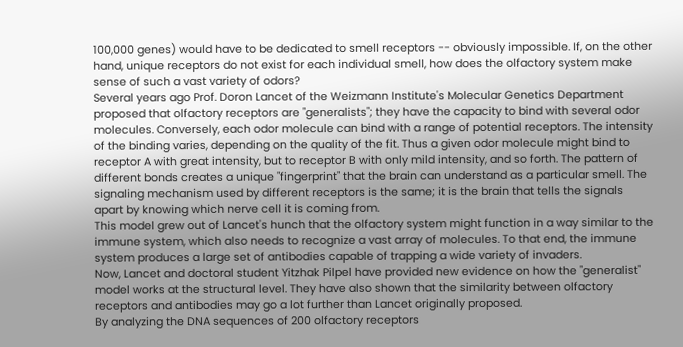100,000 genes) would have to be dedicated to smell receptors -- obviously impossible. If, on the other hand, unique receptors do not exist for each individual smell, how does the olfactory system make sense of such a vast variety of odors?
Several years ago Prof. Doron Lancet of the Weizmann Institute's Molecular Genetics Department proposed that olfactory receptors are "generalists"; they have the capacity to bind with several odor molecules. Conversely, each odor molecule can bind with a range of potential receptors. The intensity of the binding varies, depending on the quality of the fit. Thus a given odor molecule might bind to receptor A with great intensity, but to receptor B with only mild intensity, and so forth. The pattern of different bonds creates a unique "fingerprint" that the brain can understand as a particular smell. The signaling mechanism used by different receptors is the same; it is the brain that tells the signals apart by knowing which nerve cell it is coming from.
This model grew out of Lancet's hunch that the olfactory system might function in a way similar to the immune system, which also needs to recognize a vast array of molecules. To that end, the immune system produces a large set of antibodies capable of trapping a wide variety of invaders.
Now, Lancet and doctoral student Yitzhak Pilpel have provided new evidence on how the "generalist" model works at the structural level. They have also shown that the similarity between olfactory receptors and antibodies may go a lot further than Lancet originally proposed.
By analyzing the DNA sequences of 200 olfactory receptors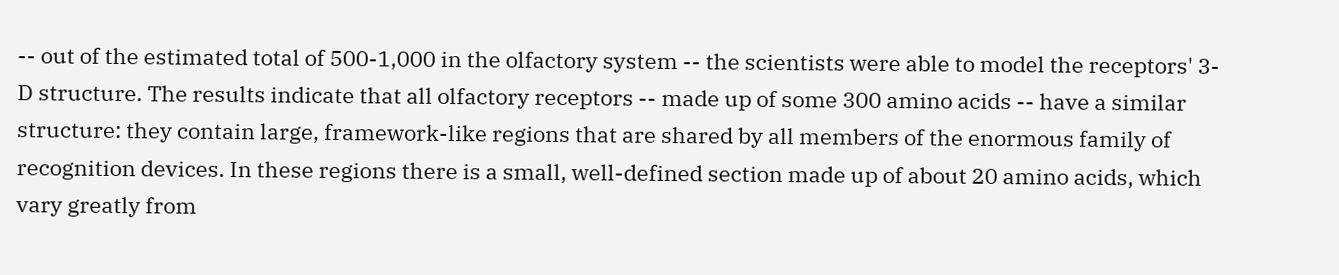-- out of the estimated total of 500-1,000 in the olfactory system -- the scientists were able to model the receptors' 3-D structure. The results indicate that all olfactory receptors -- made up of some 300 amino acids -- have a similar structure: they contain large, framework-like regions that are shared by all members of the enormous family of recognition devices. In these regions there is a small, well-defined section made up of about 20 amino acids, which vary greatly from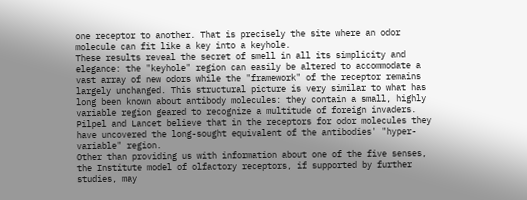one receptor to another. That is precisely the site where an odor molecule can fit like a key into a keyhole.
These results reveal the secret of smell in all its simplicity and elegance: the "keyhole" region can easily be altered to accommodate a vast array of new odors while the "framework" of the receptor remains largely unchanged. This structural picture is very similar to what has long been known about antibody molecules: they contain a small, highly variable region geared to recognize a multitude of foreign invaders. Pilpel and Lancet believe that in the receptors for odor molecules they have uncovered the long-sought equivalent of the antibodies' "hyper-variable" region.
Other than providing us with information about one of the five senses, the Institute model of olfactory receptors, if supported by further studies, may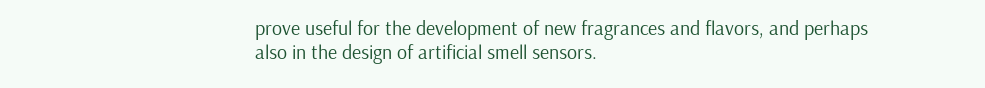prove useful for the development of new fragrances and flavors, and perhaps also in the design of artificial smell sensors.